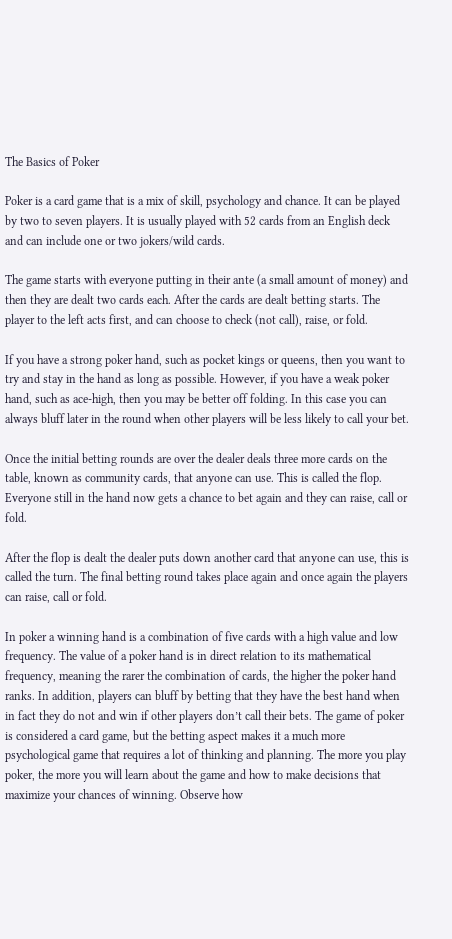The Basics of Poker

Poker is a card game that is a mix of skill, psychology and chance. It can be played by two to seven players. It is usually played with 52 cards from an English deck and can include one or two jokers/wild cards.

The game starts with everyone putting in their ante (a small amount of money) and then they are dealt two cards each. After the cards are dealt betting starts. The player to the left acts first, and can choose to check (not call), raise, or fold.

If you have a strong poker hand, such as pocket kings or queens, then you want to try and stay in the hand as long as possible. However, if you have a weak poker hand, such as ace-high, then you may be better off folding. In this case you can always bluff later in the round when other players will be less likely to call your bet.

Once the initial betting rounds are over the dealer deals three more cards on the table, known as community cards, that anyone can use. This is called the flop. Everyone still in the hand now gets a chance to bet again and they can raise, call or fold.

After the flop is dealt the dealer puts down another card that anyone can use, this is called the turn. The final betting round takes place again and once again the players can raise, call or fold.

In poker a winning hand is a combination of five cards with a high value and low frequency. The value of a poker hand is in direct relation to its mathematical frequency, meaning the rarer the combination of cards, the higher the poker hand ranks. In addition, players can bluff by betting that they have the best hand when in fact they do not and win if other players don’t call their bets. The game of poker is considered a card game, but the betting aspect makes it a much more psychological game that requires a lot of thinking and planning. The more you play poker, the more you will learn about the game and how to make decisions that maximize your chances of winning. Observe how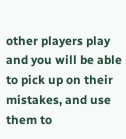other players play and you will be able to pick up on their mistakes, and use them to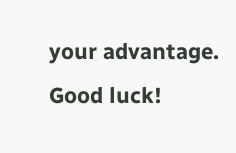your advantage. Good luck!